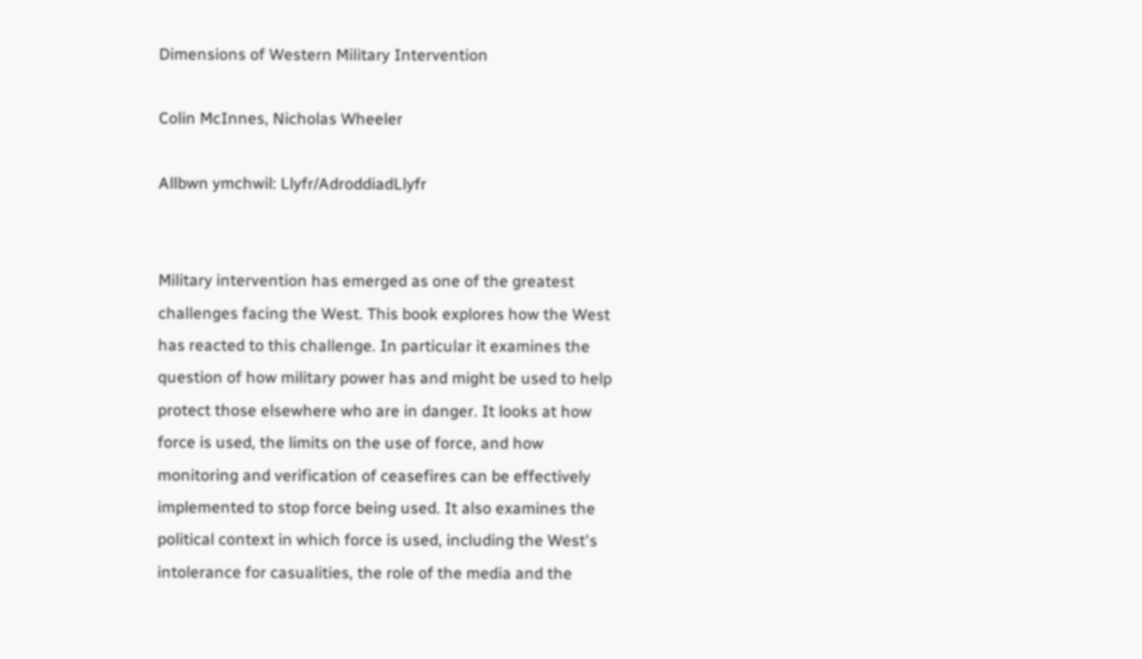Dimensions of Western Military Intervention

Colin McInnes, Nicholas Wheeler

Allbwn ymchwil: Llyfr/AdroddiadLlyfr


Military intervention has emerged as one of the greatest challenges facing the West. This book explores how the West has reacted to this challenge. In particular it examines the question of how military power has and might be used to help protect those elsewhere who are in danger. It looks at how force is used, the limits on the use of force, and how monitoring and verification of ceasefires can be effectively implemented to stop force being used. It also examines the political context in which force is used, including the West's intolerance for casualities, the role of the media and the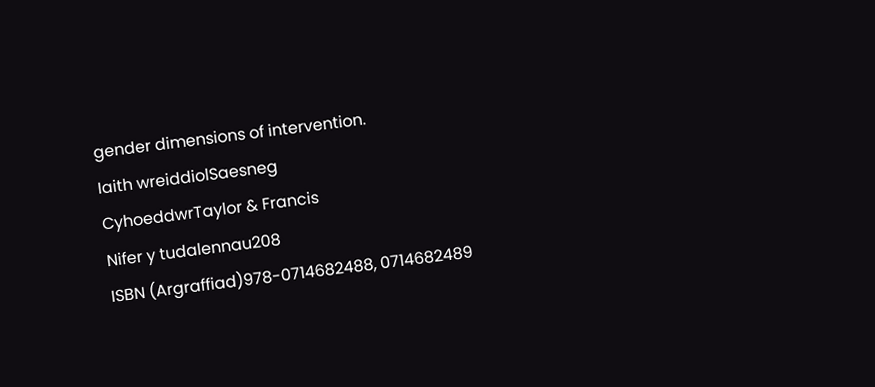gender dimensions of intervention.
Iaith wreiddiolSaesneg
CyhoeddwrTaylor & Francis
Nifer y tudalennau208
ISBN (Argraffiad)978-0714682488, 0714682489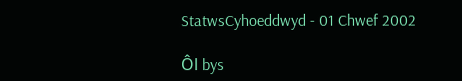StatwsCyhoeddwyd - 01 Chwef 2002

Ôl bys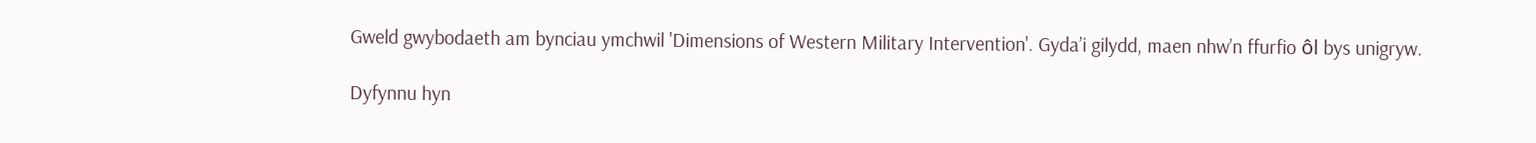Gweld gwybodaeth am bynciau ymchwil 'Dimensions of Western Military Intervention'. Gyda’i gilydd, maen nhw’n ffurfio ôl bys unigryw.

Dyfynnu hyn